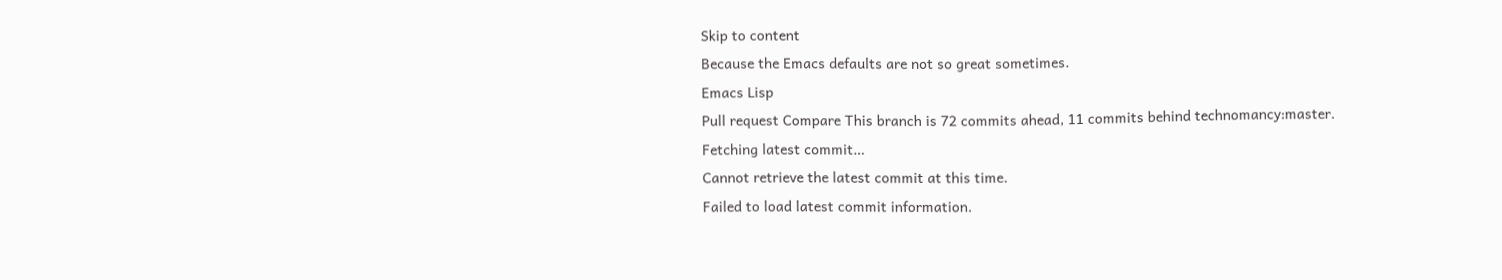Skip to content
Because the Emacs defaults are not so great sometimes.
Emacs Lisp
Pull request Compare This branch is 72 commits ahead, 11 commits behind technomancy:master.
Fetching latest commit…
Cannot retrieve the latest commit at this time.
Failed to load latest commit information.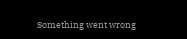Something went wrong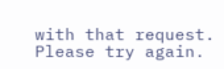with that request. Please try again.